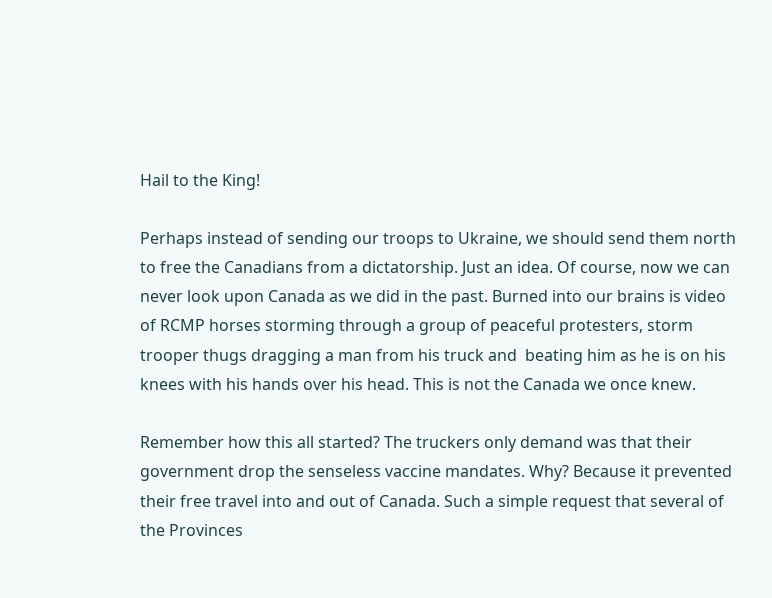Hail to the King!

Perhaps instead of sending our troops to Ukraine, we should send them north to free the Canadians from a dictatorship. Just an idea. Of course, now we can never look upon Canada as we did in the past. Burned into our brains is video of RCMP horses storming through a group of peaceful protesters, storm trooper thugs dragging a man from his truck and  beating him as he is on his knees with his hands over his head. This is not the Canada we once knew.

Remember how this all started? The truckers only demand was that their government drop the senseless vaccine mandates. Why? Because it prevented their free travel into and out of Canada. Such a simple request that several of the Provinces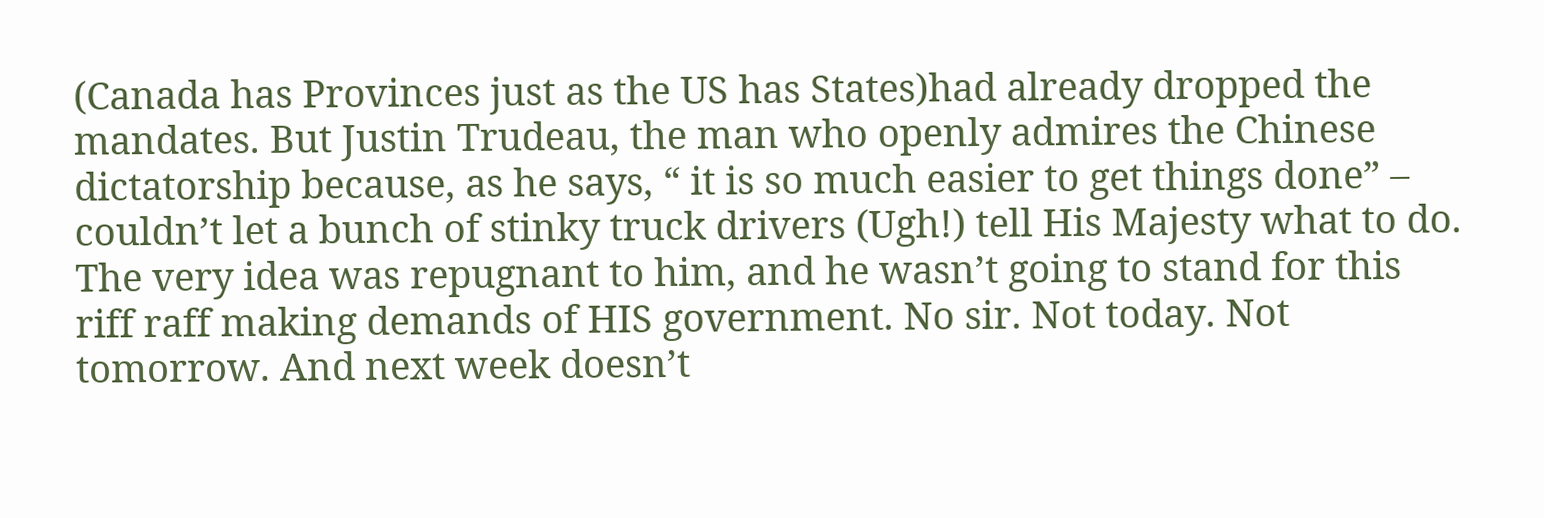(Canada has Provinces just as the US has States)had already dropped the mandates. But Justin Trudeau, the man who openly admires the Chinese dictatorship because, as he says, “ it is so much easier to get things done” – couldn’t let a bunch of stinky truck drivers (Ugh!) tell His Majesty what to do. The very idea was repugnant to him, and he wasn’t going to stand for this riff raff making demands of HIS government. No sir. Not today. Not tomorrow. And next week doesn’t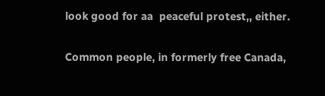look good for aa  peaceful protest,, either.

Common people, in formerly free Canada,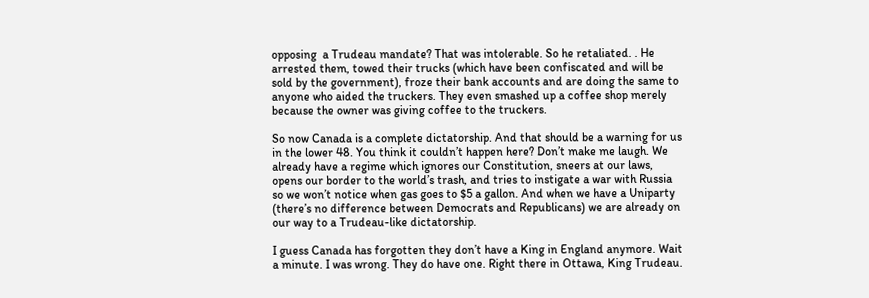opposing  a Trudeau mandate? That was intolerable. So he retaliated. . He arrested them, towed their trucks (which have been confiscated and will be sold by the government), froze their bank accounts and are doing the same to anyone who aided the truckers. They even smashed up a coffee shop merely because the owner was giving coffee to the truckers.

So now Canada is a complete dictatorship. And that should be a warning for us in the lower 48. You think it couldn’t happen here? Don’t make me laugh. We already have a regime which ignores our Constitution, sneers at our laws, opens our border to the world’s trash, and tries to instigate a war with Russia so we won’t notice when gas goes to $5 a gallon. And when we have a Uniparty (there’s no difference between Democrats and Republicans) we are already on our way to a Trudeau-like dictatorship.

I guess Canada has forgotten they don’t have a King in England anymore. Wait a minute. I was wrong. They do have one. Right there in Ottawa, King Trudeau.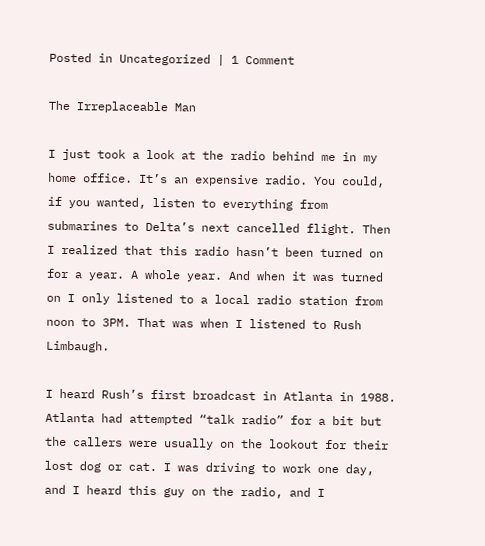Posted in Uncategorized | 1 Comment

The Irreplaceable Man

I just took a look at the radio behind me in my home office. It’s an expensive radio. You could, if you wanted, listen to everything from submarines to Delta’s next cancelled flight. Then I realized that this radio hasn’t been turned on for a year. A whole year. And when it was turned on I only listened to a local radio station from noon to 3PM. That was when I listened to Rush Limbaugh.

I heard Rush’s first broadcast in Atlanta in 1988. Atlanta had attempted “talk radio” for a bit but the callers were usually on the lookout for their lost dog or cat. I was driving to work one day, and I heard this guy on the radio, and I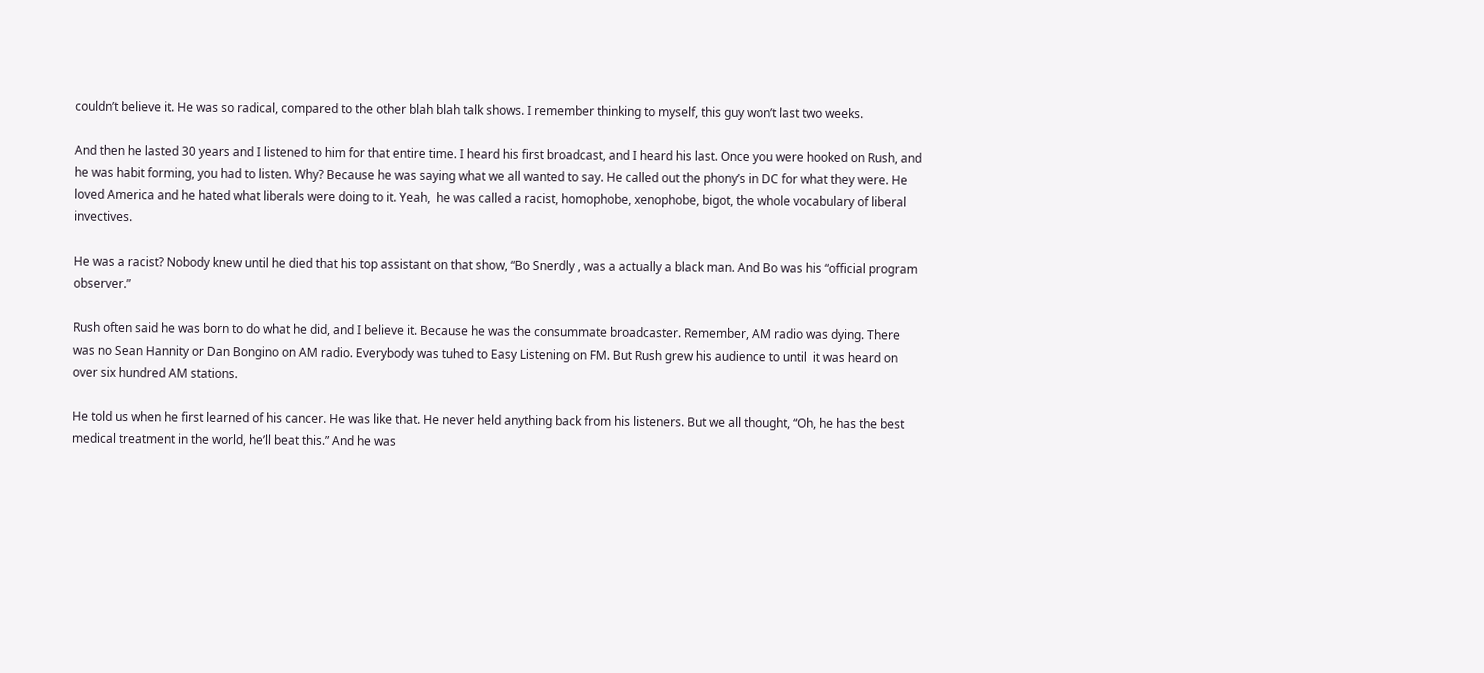couldn’t believe it. He was so radical, compared to the other blah blah talk shows. I remember thinking to myself, this guy won’t last two weeks.

And then he lasted 30 years and I listened to him for that entire time. I heard his first broadcast, and I heard his last. Once you were hooked on Rush, and he was habit forming, you had to listen. Why? Because he was saying what we all wanted to say. He called out the phony’s in DC for what they were. He loved America and he hated what liberals were doing to it. Yeah,  he was called a racist, homophobe, xenophobe, bigot, the whole vocabulary of liberal invectives.

He was a racist? Nobody knew until he died that his top assistant on that show, “Bo Snerdly , was a actually a black man. And Bo was his “official program observer.”

Rush often said he was born to do what he did, and I believe it. Because he was the consummate broadcaster. Remember, AM radio was dying. There was no Sean Hannity or Dan Bongino on AM radio. Everybody was tuhed to Easy Listening on FM. But Rush grew his audience to until  it was heard on over six hundred AM stations.

He told us when he first learned of his cancer. He was like that. He never held anything back from his listeners. But we all thought, “Oh, he has the best medical treatment in the world, he’ll beat this.” And he was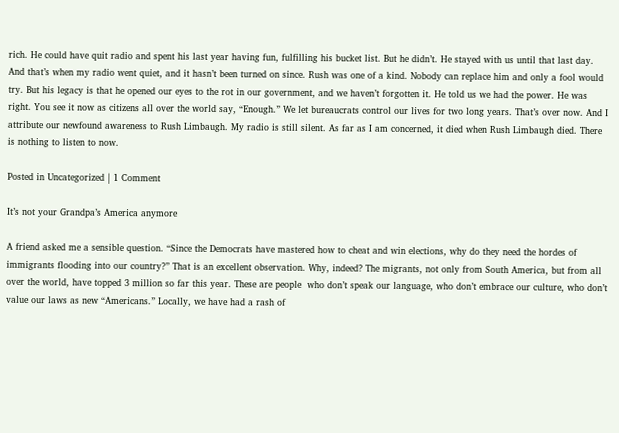rich. He could have quit radio and spent his last year having fun, fulfilling his bucket list. But he didn’t. He stayed with us until that last day. And that’s when my radio went quiet, and it hasn’t been turned on since. Rush was one of a kind. Nobody can replace him and only a fool would try. But his legacy is that he opened our eyes to the rot in our government, and we haven’t forgotten it. He told us we had the power. He was right. You see it now as citizens all over the world say, “Enough.” We let bureaucrats control our lives for two long years. That’s over now. And I attribute our newfound awareness to Rush Limbaugh. My radio is still silent. As far as I am concerned, it died when Rush Limbaugh died. There is nothing to listen to now.

Posted in Uncategorized | 1 Comment

It’s not your Grandpa’s America anymore

A friend asked me a sensible question. “Since the Democrats have mastered how to cheat and win elections, why do they need the hordes of immigrants flooding into our country?” That is an excellent observation. Why, indeed? The migrants, not only from South America, but from all over the world, have topped 3 million so far this year. These are people  who don’t speak our language, who don’t embrace our culture, who don’t value our laws as new “Americans.” Locally, we have had a rash of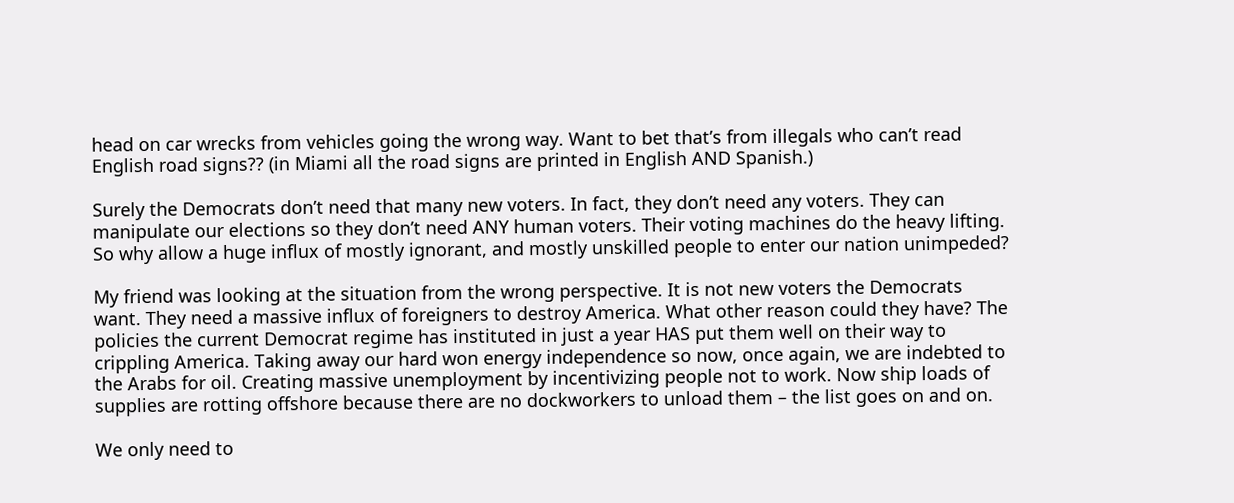head on car wrecks from vehicles going the wrong way. Want to bet that’s from illegals who can’t read English road signs?? (in Miami all the road signs are printed in English AND Spanish.)

Surely the Democrats don’t need that many new voters. In fact, they don’t need any voters. They can manipulate our elections so they don’t need ANY human voters. Their voting machines do the heavy lifting. So why allow a huge influx of mostly ignorant, and mostly unskilled people to enter our nation unimpeded?

My friend was looking at the situation from the wrong perspective. It is not new voters the Democrats want. They need a massive influx of foreigners to destroy America. What other reason could they have? The policies the current Democrat regime has instituted in just a year HAS put them well on their way to crippling America. Taking away our hard won energy independence so now, once again, we are indebted to the Arabs for oil. Creating massive unemployment by incentivizing people not to work. Now ship loads of supplies are rotting offshore because there are no dockworkers to unload them – the list goes on and on.

We only need to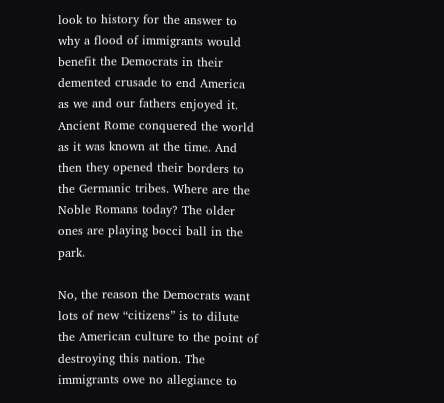look to history for the answer to why a flood of immigrants would benefit the Democrats in their demented crusade to end America as we and our fathers enjoyed it. Ancient Rome conquered the world as it was known at the time. And then they opened their borders to the Germanic tribes. Where are the Noble Romans today? The older ones are playing bocci ball in the park.

No, the reason the Democrats want lots of new “citizens” is to dilute the American culture to the point of destroying this nation. The immigrants owe no allegiance to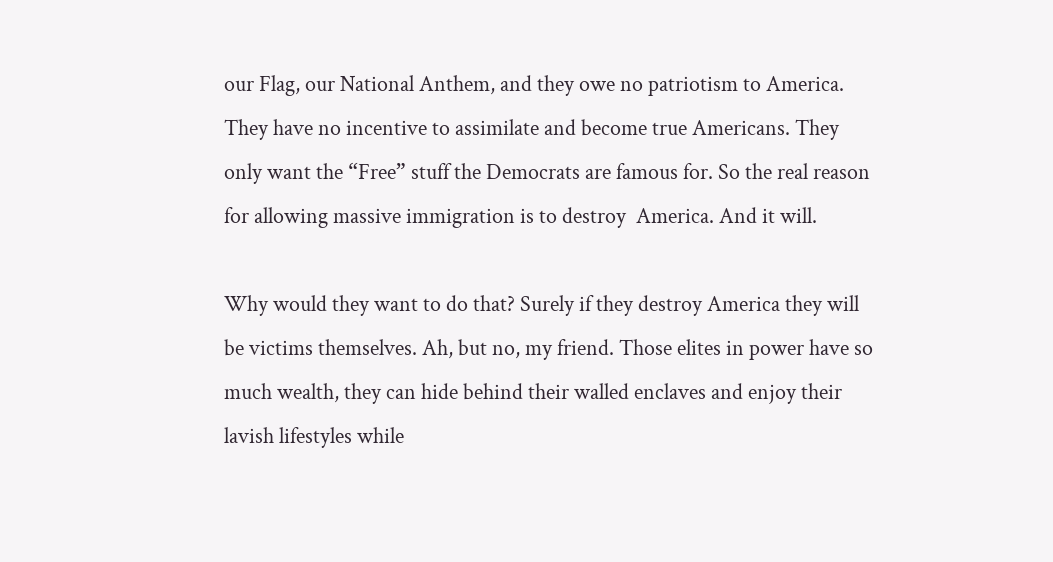our Flag, our National Anthem, and they owe no patriotism to America. They have no incentive to assimilate and become true Americans. They only want the “Free” stuff the Democrats are famous for. So the real reason for allowing massive immigration is to destroy  America. And it will.

Why would they want to do that? Surely if they destroy America they will be victims themselves. Ah, but no, my friend. Those elites in power have so much wealth, they can hide behind their walled enclaves and enjoy their lavish lifestyles while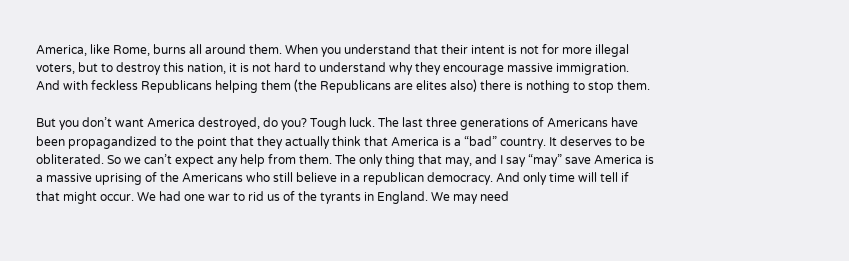America, like Rome, burns all around them. When you understand that their intent is not for more illegal voters, but to destroy this nation, it is not hard to understand why they encourage massive immigration. And with feckless Republicans helping them (the Republicans are elites also) there is nothing to stop them.

But you don’t want America destroyed, do you? Tough luck. The last three generations of Americans have been propagandized to the point that they actually think that America is a “bad” country. It deserves to be obliterated. So we can’t expect any help from them. The only thing that may, and I say “may” save America is a massive uprising of the Americans who still believe in a republican democracy. And only time will tell if that might occur. We had one war to rid us of the tyrants in England. We may need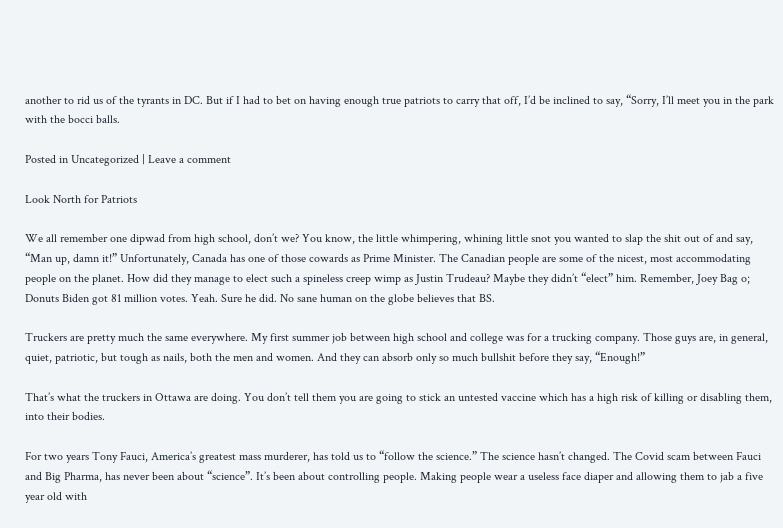another to rid us of the tyrants in DC. But if I had to bet on having enough true patriots to carry that off, I’d be inclined to say, “Sorry, I’ll meet you in the park with the bocci balls.

Posted in Uncategorized | Leave a comment

Look North for Patriots

We all remember one dipwad from high school, don’t we? You know, the little whimpering, whining little snot you wanted to slap the shit out of and say, “Man up, damn it!” Unfortunately, Canada has one of those cowards as Prime Minister. The Canadian people are some of the nicest, most accommodating people on the planet. How did they manage to elect such a spineless creep wimp as Justin Trudeau? Maybe they didn’t “elect” him. Remember, Joey Bag o; Donuts Biden got 81 million votes. Yeah. Sure he did. No sane human on the globe believes that BS.

Truckers are pretty much the same everywhere. My first summer job between high school and college was for a trucking company. Those guys are, in general, quiet, patriotic, but tough as nails, both the men and women. And they can absorb only so much bullshit before they say, “Enough!”

That’s what the truckers in Ottawa are doing. You don’t tell them you are going to stick an untested vaccine which has a high risk of killing or disabling them, into their bodies.

For two years Tony Fauci, America’s greatest mass murderer, has told us to “follow the science.” The science hasn’t changed. The Covid scam between Fauci and Big Pharma, has never been about “science”. It’s been about controlling people. Making people wear a useless face diaper and allowing them to jab a five year old with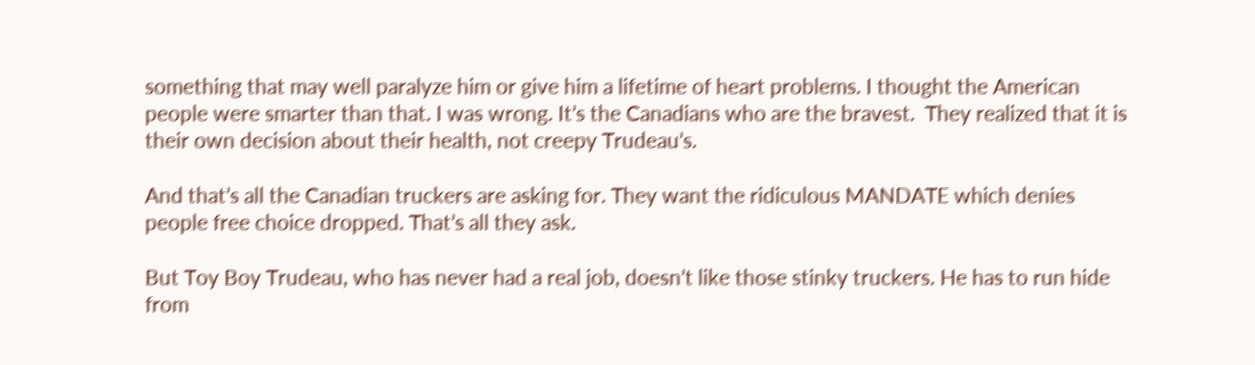something that may well paralyze him or give him a lifetime of heart problems. I thought the American people were smarter than that. I was wrong. It’s the Canadians who are the bravest.  They realized that it is their own decision about their health, not creepy Trudeau’s.

And that’s all the Canadian truckers are asking for. They want the ridiculous MANDATE which denies people free choice dropped. That’s all they ask.

But Toy Boy Trudeau, who has never had a real job, doesn’t like those stinky truckers. He has to run hide from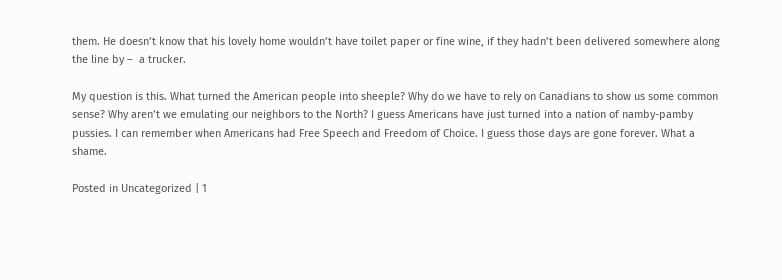them. He doesn’t know that his lovely home wouldn’t have toilet paper or fine wine, if they hadn’t been delivered somewhere along the line by –  a trucker.

My question is this. What turned the American people into sheeple? Why do we have to rely on Canadians to show us some common sense? Why aren’t we emulating our neighbors to the North? I guess Americans have just turned into a nation of namby-pamby pussies. I can remember when Americans had Free Speech and Freedom of Choice. I guess those days are gone forever. What a shame.

Posted in Uncategorized | 1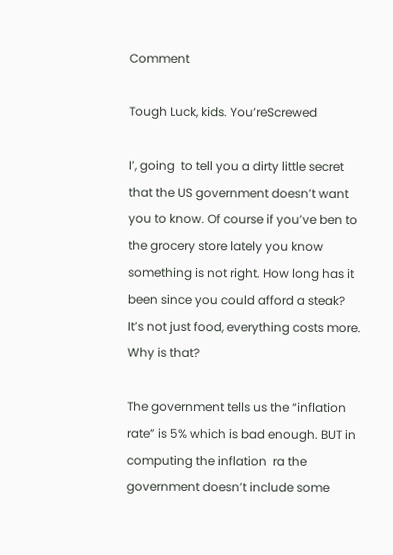Comment

Tough Luck, kids. You’reScrewed

I’, going  to tell you a dirty little secret that the US government doesn’t want you to know. Of course if you’ve ben to the grocery store lately you know something is not right. How long has it been since you could afford a steak?  It’s not just food, everything costs more. Why is that?

The government tells us the “inflation rate” is 5% which is bad enough. BUT in computing the inflation  ra the government doesn’t include some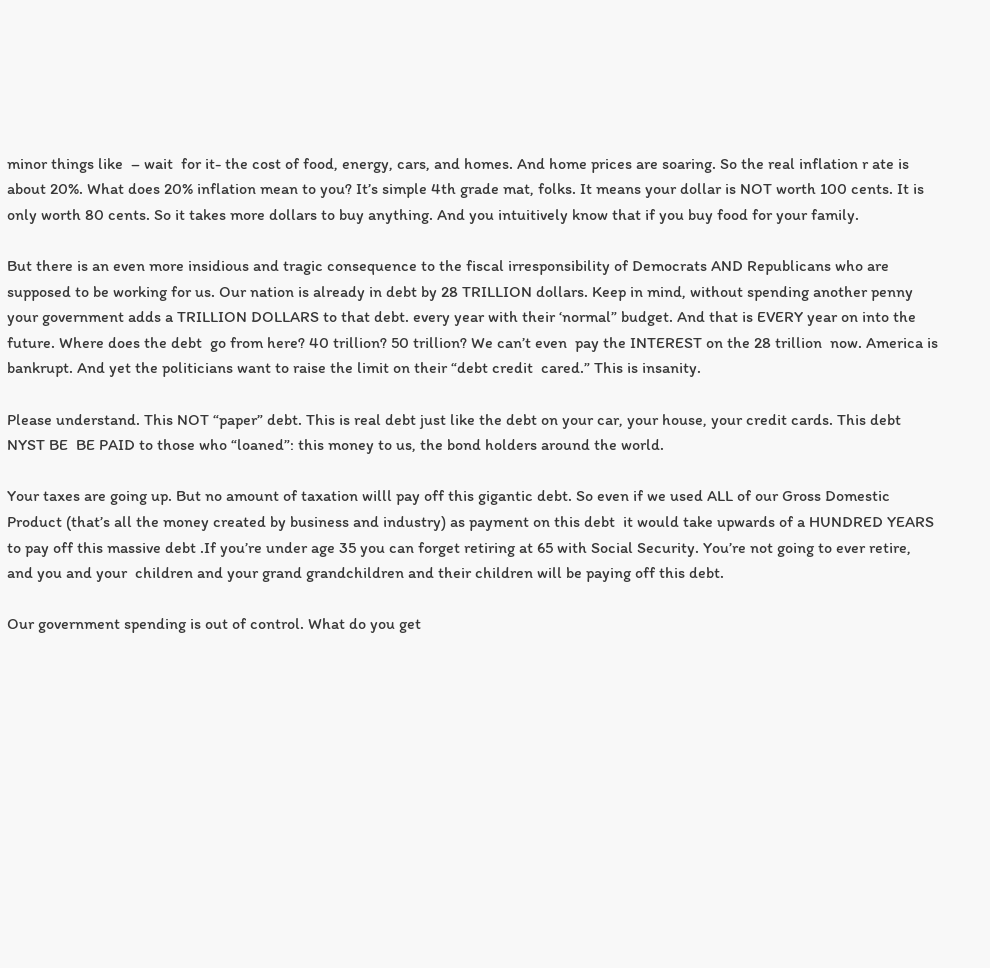minor things like  – wait  for it- the cost of food, energy, cars, and homes. And home prices are soaring. So the real inflation r ate is about 20%. What does 20% inflation mean to you? It’s simple 4th grade mat, folks. It means your dollar is NOT worth 100 cents. It is only worth 80 cents. So it takes more dollars to buy anything. And you intuitively know that if you buy food for your family.

But there is an even more insidious and tragic consequence to the fiscal irresponsibility of Democrats AND Republicans who are supposed to be working for us. Our nation is already in debt by 28 TRILLION dollars. Keep in mind, without spending another penny your government adds a TRILLION DOLLARS to that debt. every year with their ‘normal” budget. And that is EVERY year on into the future. Where does the debt  go from here? 40 trillion? 50 trillion? We can’t even  pay the INTEREST on the 28 trillion  now. America is bankrupt. And yet the politicians want to raise the limit on their “debt credit  cared.” This is insanity.

Please understand. This NOT “paper” debt. This is real debt just like the debt on your car, your house, your credit cards. This debt NYST BE  BE PAID to those who “loaned”: this money to us, the bond holders around the world.

Your taxes are going up. But no amount of taxation willl pay off this gigantic debt. So even if we used ALL of our Gross Domestic Product (that’s all the money created by business and industry) as payment on this debt  it would take upwards of a HUNDRED YEARS to pay off this massive debt .If you’re under age 35 you can forget retiring at 65 with Social Security. You’re not going to ever retire, and you and your  children and your grand grandchildren and their children will be paying off this debt.

Our government spending is out of control. What do you get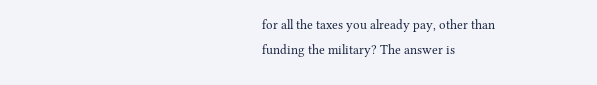for all the taxes you already pay, other than funding the military? The answer is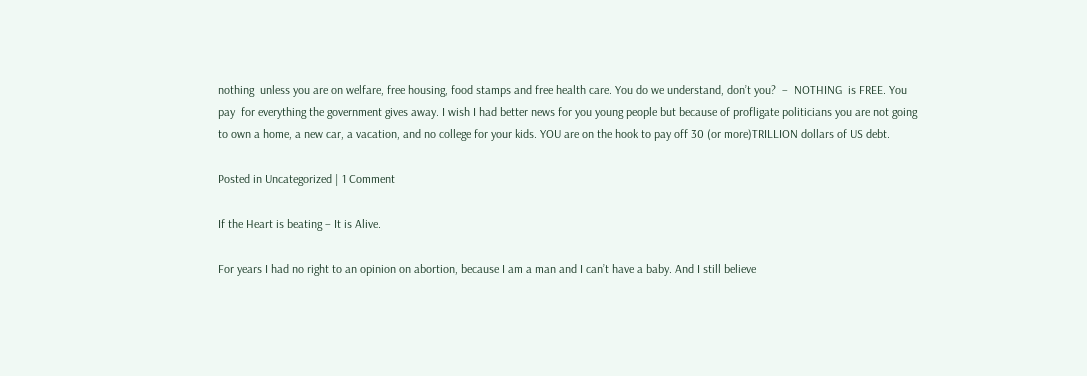nothing  unless you are on welfare, free housing, food stamps and free health care. You do we understand, don’t you?  –  NOTHING  is FREE. You pay  for everything the government gives away. I wish I had better news for you young people but because of profligate politicians you are not going to own a home, a new car, a vacation, and no college for your kids. YOU are on the hook to pay off 30 (or more)TRILLION dollars of US debt.

Posted in Uncategorized | 1 Comment

If the Heart is beating – It is Alive.

For years I had no right to an opinion on abortion, because I am a man and I can’t have a baby. And I still believe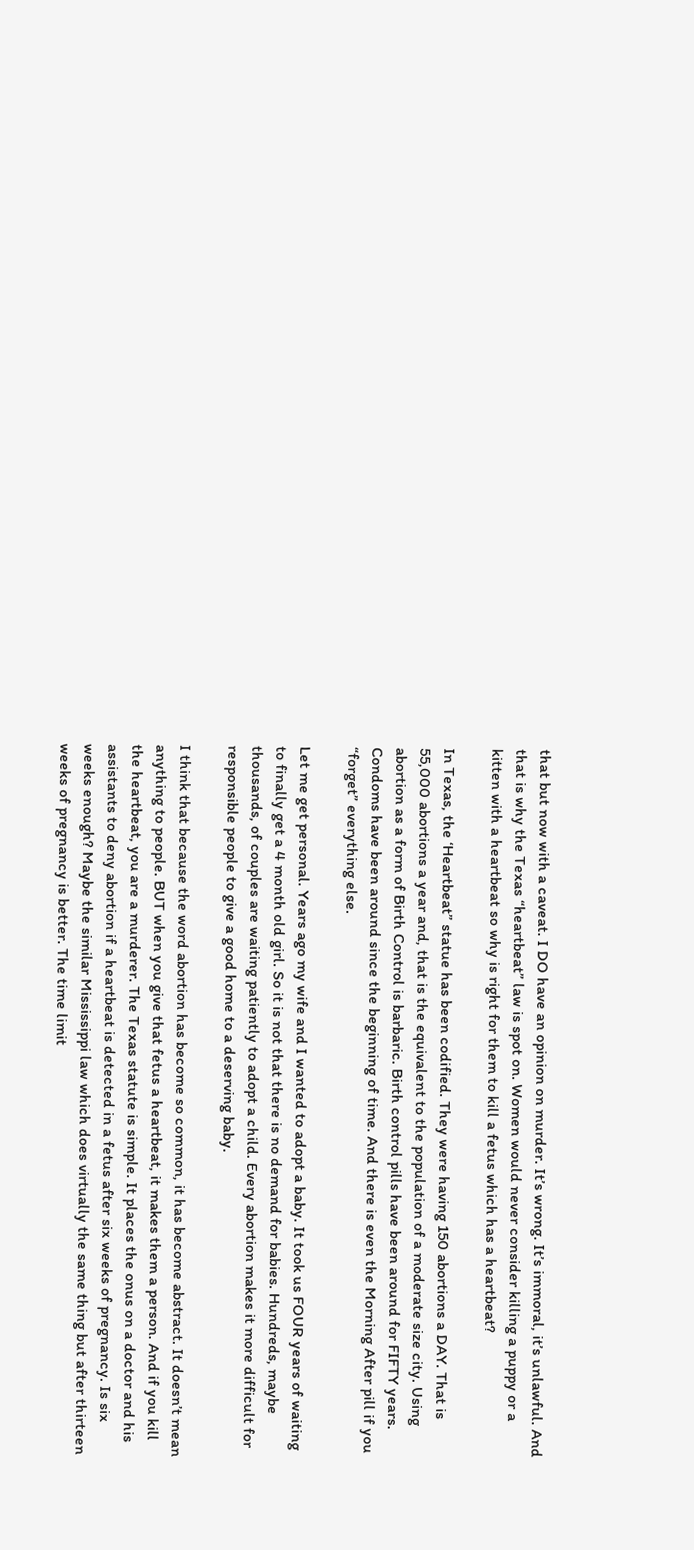that but now with a caveat. I DO have an opinion on murder. It’s wrong. It’s immoral, it’s unlawful. And that is why the Texas “heartbeat” law is spot on. Women would never consider killing a puppy or a kitten with a heartbeat so why is right for them to kill a fetus which has a heartbeat?

In Texas, the ‘Heartbeat” statue has been codified. They were having 150 abortions a DAY. That is 55,000 abortions a year and, that is the equivalent to the population of a moderate size city. Using abortion as a form of Birth Control is barbaric. Birth control pills have been around for FIFTY years. Condoms have been around since the beginning of time. And there is even the Morning After pill if you “forget” everything else.

Let me get personal. Years ago my wife and I wanted to adopt a baby. It took us FOUR years of waiting to finally get a 4 month old girl. So it is not that there is no demand for babies. Hundreds, maybe thousands, of couples are waiting patiently to adopt a child. Every abortion makes it more difficult for responsible people to give a good home to a deserving baby.

I think that because the word abortion has become so common, it has become abstract. It doesn’t mean anything to people. BUT when you give that fetus a heartbeat, it makes them a person. And if you kill the heartbeat, you are a murderer. The Texas statute is simple. It places the onus on a doctor and his assistants to deny abortion if a heartbeat is detected in a fetus after six weeks of pregnancy. Is six weeks enough? Maybe the similar Mississippi law which does virtually the same thing but after thirteen weeks of pregnancy is better. The time limit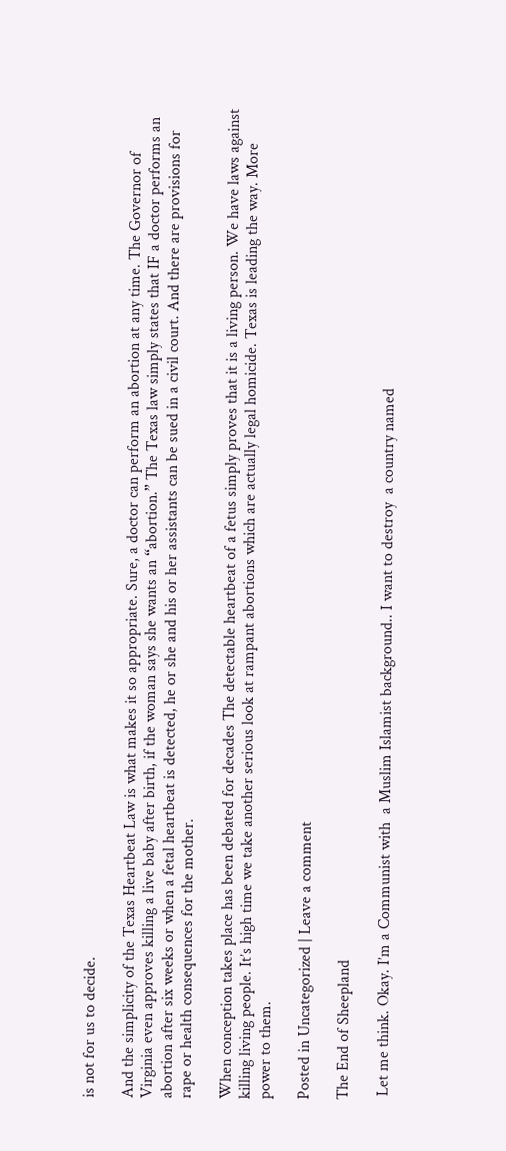is not for us to decide.

And the simplicity of the Texas Heartbeat Law is what makes it so appropriate. Sure, a doctor can perform an abortion at any time. The Governor of Virginia even approves killing a live baby after birth, if the woman says she wants an “abortion.” The Texas law simply states that IF a doctor performs an abortion after six weeks or when a fetal heartbeat is detected, he or she and his or her assistants can be sued in a civil court. And there are provisions for rape or health consequences for the mother.

When conception takes place has been debated for decades The detectable heartbeat of a fetus simply proves that it is a living person. We have laws against killing living people. It’s high time we take another serious look at rampant abortions which are actually legal homicide. Texas is leading the way. More power to them.

Posted in Uncategorized | Leave a comment

The End of Sheepland

 Let me think. Okay. I’m a Communist with  a Muslim Islamist background.. I want to destroy  a country named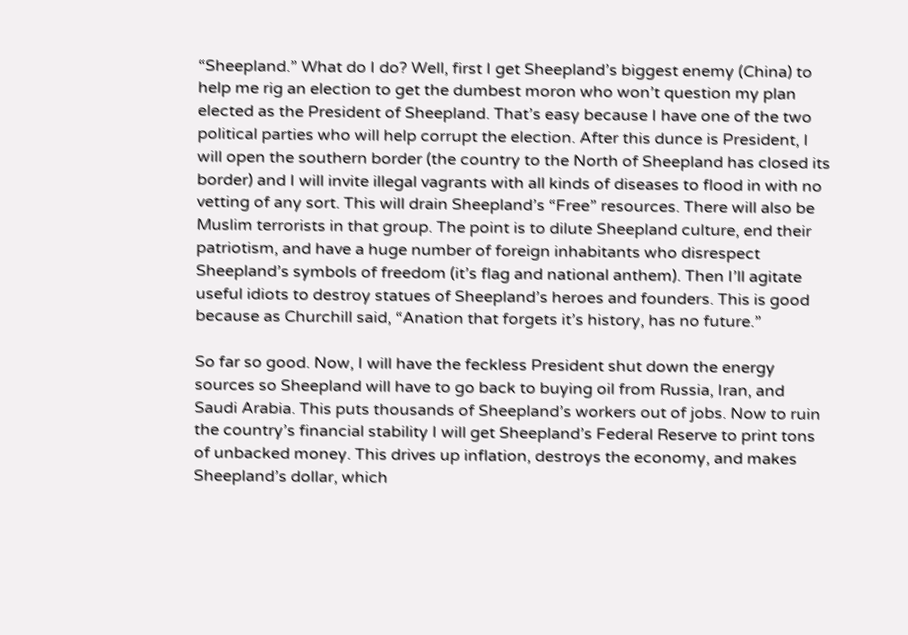“Sheepland.” What do I do? Well, first I get Sheepland’s biggest enemy (China) to help me rig an election to get the dumbest moron who won’t question my plan elected as the President of Sheepland. That’s easy because I have one of the two political parties who will help corrupt the election. After this dunce is President, I will open the southern border (the country to the North of Sheepland has closed its border) and I will invite illegal vagrants with all kinds of diseases to flood in with no vetting of any sort. This will drain Sheepland’s “Free” resources. There will also be Muslim terrorists in that group. The point is to dilute Sheepland culture, end their patriotism, and have a huge number of foreign inhabitants who disrespect Sheepland’s symbols of freedom (it’s flag and national anthem). Then I’ll agitate useful idiots to destroy statues of Sheepland’s heroes and founders. This is good because as Churchill said, “Anation that forgets it’s history, has no future.”

So far so good. Now, I will have the feckless President shut down the energy sources so Sheepland will have to go back to buying oil from Russia, Iran, and Saudi Arabia. This puts thousands of Sheepland’s workers out of jobs. Now to ruin the country’s financial stability I will get Sheepland’s Federal Reserve to print tons of unbacked money. This drives up inflation, destroys the economy, and makes Sheepland’s dollar, which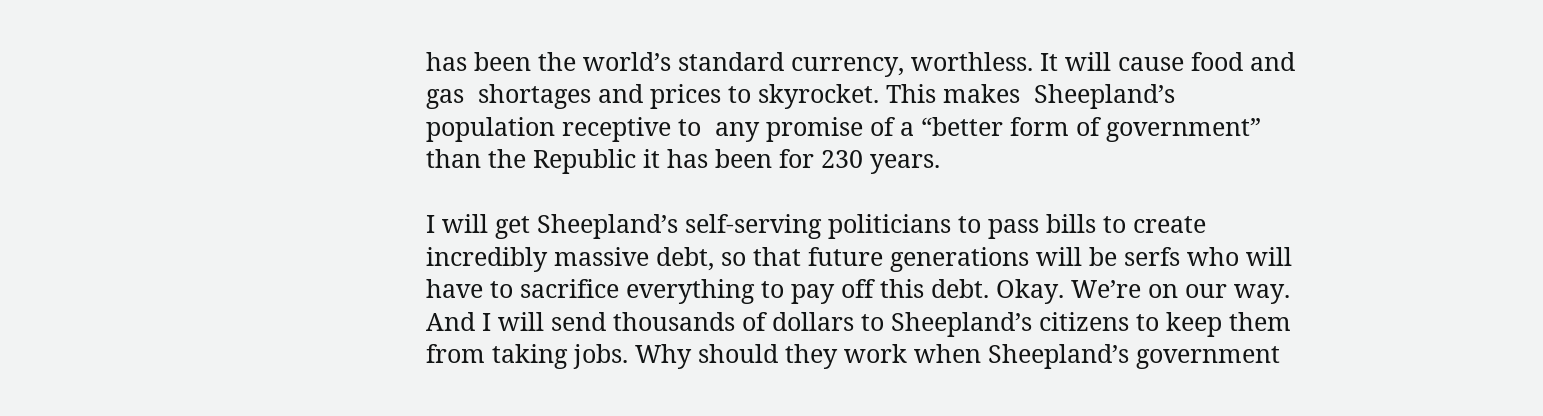has been the world’s standard currency, worthless. It will cause food and gas  shortages and prices to skyrocket. This makes  Sheepland’s population receptive to  any promise of a “better form of government” than the Republic it has been for 230 years.

I will get Sheepland’s self-serving politicians to pass bills to create incredibly massive debt, so that future generations will be serfs who will have to sacrifice everything to pay off this debt. Okay. We’re on our way. And I will send thousands of dollars to Sheepland’s citizens to keep them from taking jobs. Why should they work when Sheepland’s government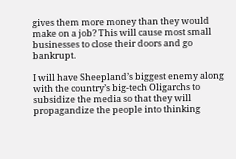gives them more money than they would make on a job? This will cause most small businesses to close their doors and go bankrupt.

I will have Sheepland’s biggest enemy along with the country’s big-tech Oligarchs to subsidize the media so that they will propagandize the people into thinking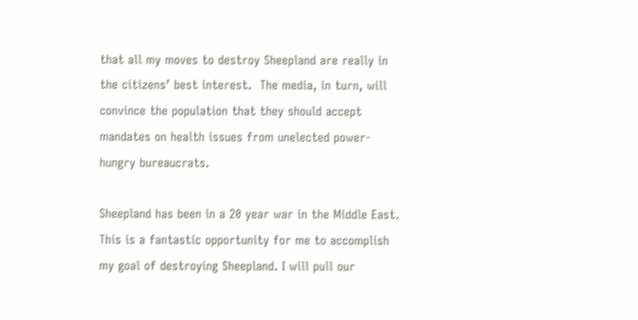that all my moves to destroy Sheepland are really in the citizens’ best interest.  The media, in turn, will convince the population that they should accept mandates on health issues from unelected power-hungry bureaucrats.

Sheepland has been in a 20 year war in the Middle East. This is a fantastic opportunity for me to accomplish my goal of destroying Sheepland. I will pull our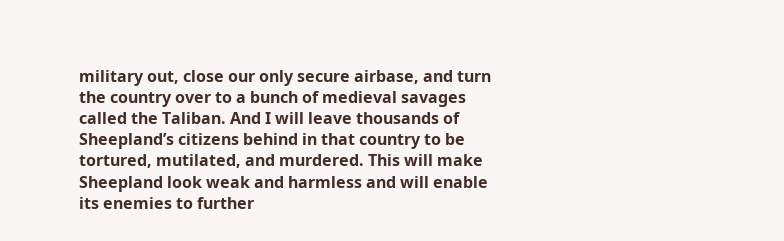military out, close our only secure airbase, and turn the country over to a bunch of medieval savages called the Taliban. And I will leave thousands of Sheepland’s citizens behind in that country to be tortured, mutilated, and murdered. This will make Sheepland look weak and harmless and will enable its enemies to further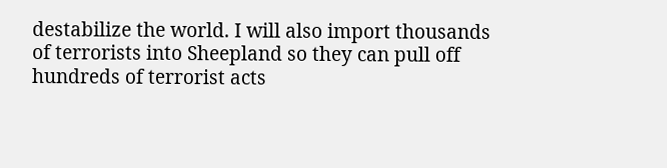destabilize the world. I will also import thousands of terrorists into Sheepland so they can pull off hundreds of terrorist acts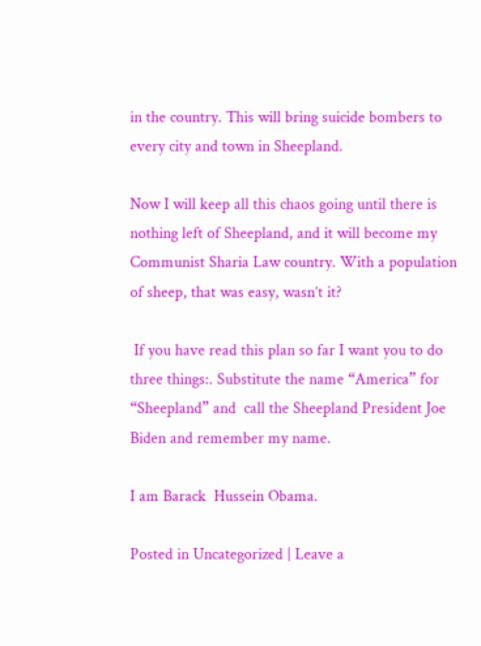in the country. This will bring suicide bombers to every city and town in Sheepland.

Now I will keep all this chaos going until there is nothing left of Sheepland, and it will become my Communist Sharia Law country. With a population of sheep, that was easy, wasn’t it?

 If you have read this plan so far I want you to do three things:. Substitute the name “America” for “Sheepland” and  call the Sheepland President Joe Biden and remember my name.

I am Barack  Hussein Obama.

Posted in Uncategorized | Leave a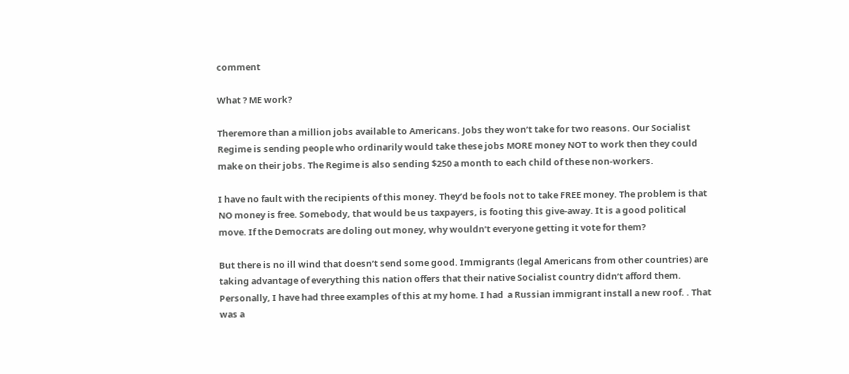comment

What ? ME work?

Theremore than a million jobs available to Americans. Jobs they won’t take for two reasons. Our Socialist Regime is sending people who ordinarily would take these jobs MORE money NOT to work then they could make on their jobs. The Regime is also sending $250 a month to each child of these non-workers.

I have no fault with the recipients of this money. They’d be fools not to take FREE money. The problem is that NO money is free. Somebody, that would be us taxpayers, is footing this give-away. It is a good political move. If the Democrats are doling out money, why wouldn’t everyone getting it vote for them?

But there is no ill wind that doesn’t send some good. Immigrants (legal Americans from other countries) are taking advantage of everything this nation offers that their native Socialist country didn’t afford them. Personally, I have had three examples of this at my home. I had  a Russian immigrant install a new roof. . That was a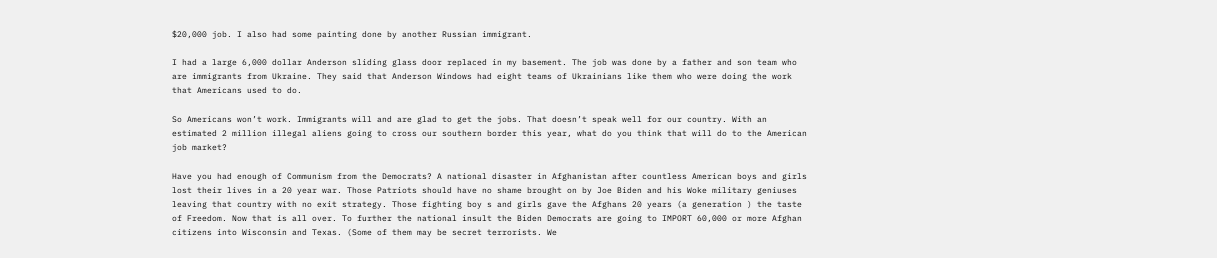$20,000 job. I also had some painting done by another Russian immigrant.

I had a large 6,000 dollar Anderson sliding glass door replaced in my basement. The job was done by a father and son team who are immigrants from Ukraine. They said that Anderson Windows had eight teams of Ukrainians like them who were doing the work that Americans used to do.

So Americans won’t work. Immigrants will and are glad to get the jobs. That doesn’t speak well for our country. With an estimated 2 million illegal aliens going to cross our southern border this year, what do you think that will do to the American job market?

Have you had enough of Communism from the Democrats? A national disaster in Afghanistan after countless American boys and girls lost their lives in a 20 year war. Those Patriots should have no shame brought on by Joe Biden and his Woke military geniuses leaving that country with no exit strategy. Those fighting boy s and girls gave the Afghans 20 years (a generation ) the taste of Freedom. Now that is all over. To further the national insult the Biden Democrats are going to IMPORT 60,000 or more Afghan citizens into Wisconsin and Texas. (Some of them may be secret terrorists. We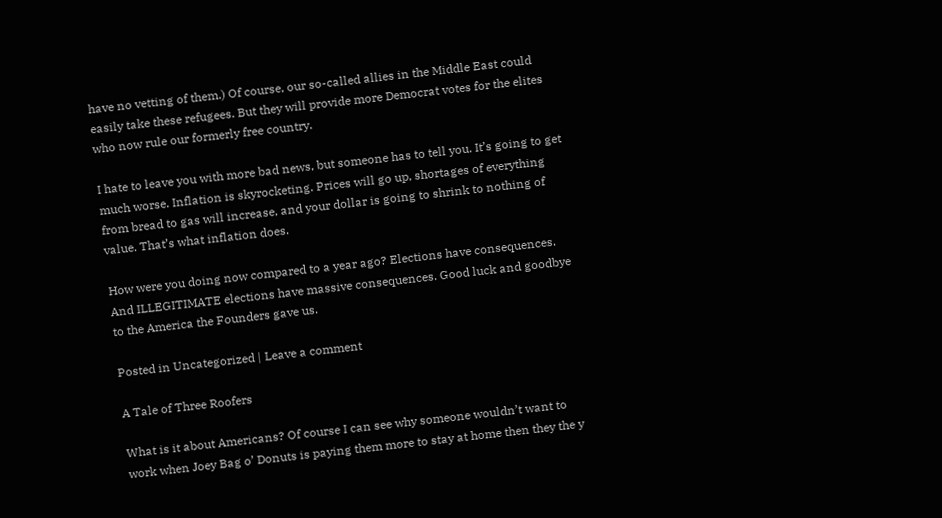have no vetting of them.) Of course, our so-called allies in the Middle East could easily take these refugees. But they will provide more Democrat votes for the elites who now rule our formerly free country.

I hate to leave you with more bad news, but someone has to tell you. It’s going to get much worse. Inflation is skyrocketing. Prices will go up, shortages of everything from bread to gas will increase, and your dollar is going to shrink to nothing of value. That’s what inflation does.

How were you doing now compared to a year ago? Elections have consequences. And ILLEGITIMATE elections have massive consequences. Good luck and goodbye to the America the Founders gave us.

Posted in Uncategorized | Leave a comment

A Tale of Three Roofers

What is it about Americans? Of course I can see why someone wouldn’t want to work when Joey Bag o’ Donuts is paying them more to stay at home then they the y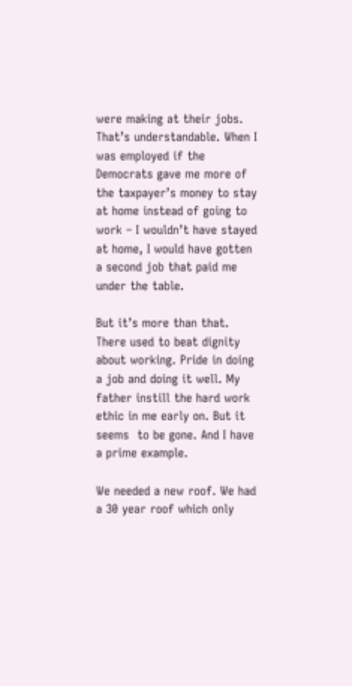were making at their jobs. That’s understandable. When I was employed if the Democrats gave me more of the taxpayer’s money to stay at home instead of going to work – I wouldn’t have stayed at home, I would have gotten a second job that paid me under the table.

But it’s more than that. There used to beat dignity about working. Pride in doing a job and doing it well. My father instill the hard work ethic in me early on. But it seems  to be gone. And I have a prime example.

We needed a new roof. We had a 30 year roof which only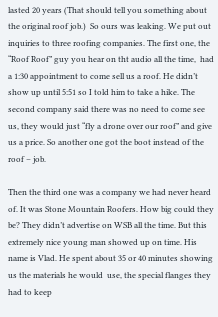lasted 20 years (That should tell you something about the original roof job.)  So ours was leaking. We put out inquiries to three roofing companies. The first one, the “Roof Roof” guy you hear on tht audio all the time,  had a 1:30 appointment to come sell us a roof. He didn’t show up until 5:51 so I told him to take a hike. The second company said there was no need to come see us, they would just “fly a drone over our roof” and give us a price. So another one got the boot instead of the roof – job.

Then the third one was a company we had never heard of. It was Stone Mountain Roofers. How big could they be? They didn’t advertise on WSB all the time. But this extremely nice young man showed up on time. His name is Vlad. He spent about 35 or 40 minutes showing us the materials he would  use, the special flanges they had to keep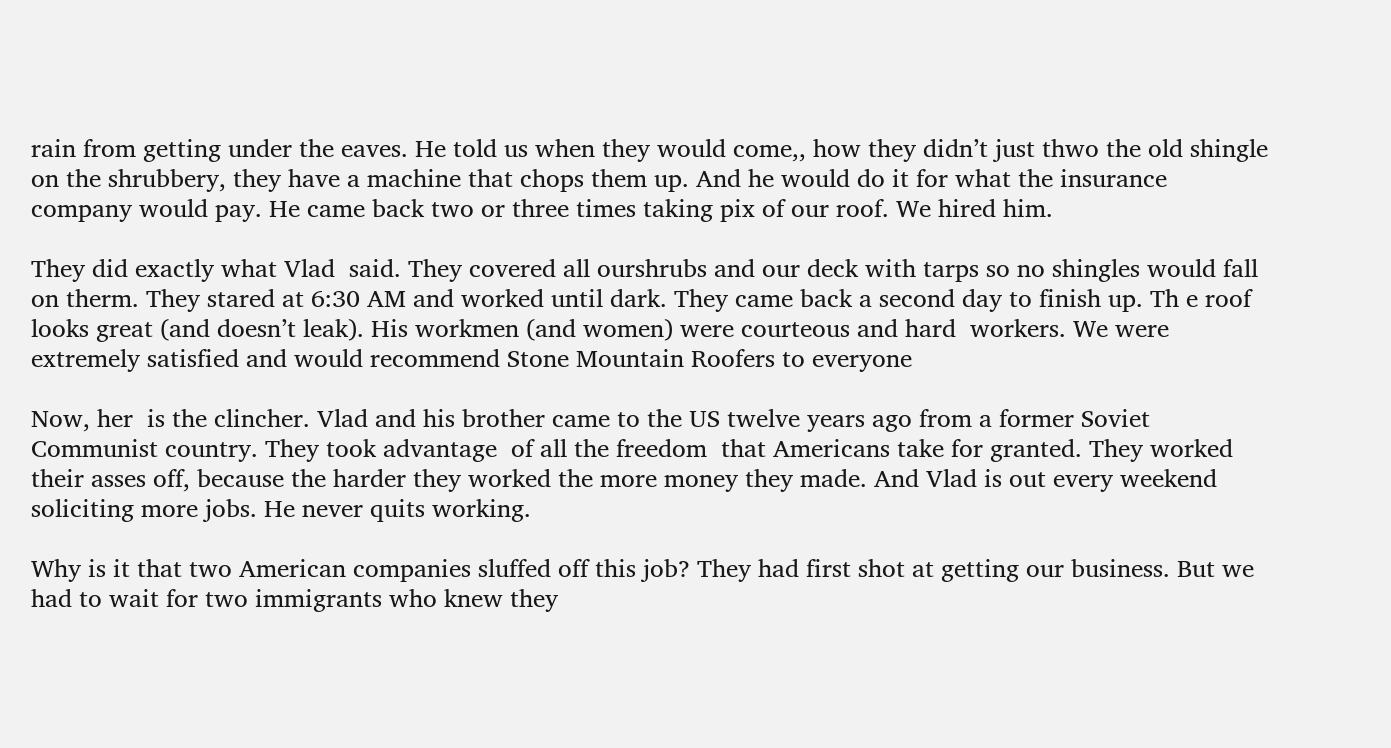rain from getting under the eaves. He told us when they would come,, how they didn’t just thwo the old shingle on the shrubbery, they have a machine that chops them up. And he would do it for what the insurance company would pay. He came back two or three times taking pix of our roof. We hired him.

They did exactly what Vlad  said. They covered all ourshrubs and our deck with tarps so no shingles would fall on therm. They stared at 6:30 AM and worked until dark. They came back a second day to finish up. Th e roof looks great (and doesn’t leak). His workmen (and women) were courteous and hard  workers. We were extremely satisfied and would recommend Stone Mountain Roofers to everyone

Now, her  is the clincher. Vlad and his brother came to the US twelve years ago from a former Soviet Communist country. They took advantage  of all the freedom  that Americans take for granted. They worked their asses off, because the harder they worked the more money they made. And Vlad is out every weekend soliciting more jobs. He never quits working.

Why is it that two American companies sluffed off this job? They had first shot at getting our business. But we had to wait for two immigrants who knew they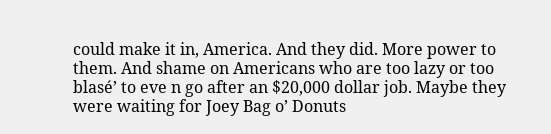could make it in, America. And they did. More power to them. And shame on Americans who are too lazy or too blasé’ to eve n go after an $20,000 dollar job. Maybe they were waiting for Joey Bag o’ Donuts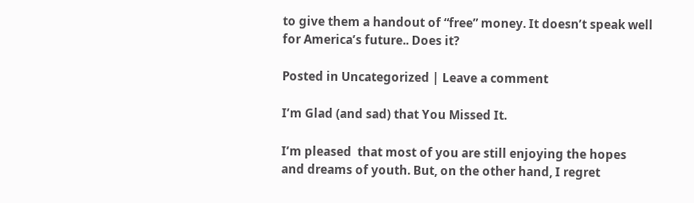to give them a handout of “free” money. It doesn’t speak well for America’s future.. Does it?

Posted in Uncategorized | Leave a comment

I’m Glad (and sad) that You Missed It.

I’m pleased  that most of you are still enjoying the hopes and dreams of youth. But, on the other hand, I regret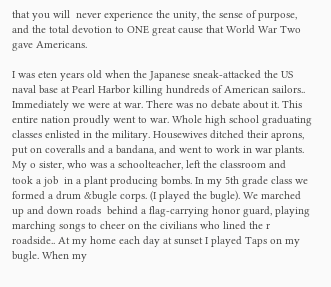that you will  never experience the unity, the sense of purpose, and the total devotion to ONE great cause that World War Two gave Americans.

I was eten years old when the Japanese sneak-attacked the US naval base at Pearl Harbor killing hundreds of American sailors.. Immediately we were at war. There was no debate about it. This entire nation proudly went to war. Whole high school graduating classes enlisted in the military. Housewives ditched their aprons, put on coveralls and a bandana, and went to work in war plants. My o sister, who was a schoolteacher, left the classroom and  took a job  in a plant producing bombs. In my 5th grade class we formed a drum &bugle corps. (I played the bugle). We marched up and down roads  behind a flag-carrying honor guard, playing marching songs to cheer on the civilians who lined the r roadside.. At my home each day at sunset I played Taps on my bugle. When my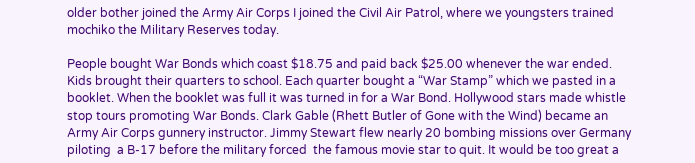older bother joined the Army Air Corps I joined the Civil Air Patrol, where we youngsters trained mochiko the Military Reserves today.

People bought War Bonds which coast $18.75 and paid back $25.00 whenever the war ended. Kids brought their quarters to school. Each quarter bought a “War Stamp” which we pasted in a booklet. When the booklet was full it was turned in for a War Bond. Hollywood stars made whistle stop tours promoting War Bonds. Clark Gable (Rhett Butler of Gone with the Wind) became an Army Air Corps gunnery instructor. Jimmy Stewart flew nearly 20 bombing missions over Germany piloting  a B-17 before the military forced  the famous movie star to quit. It would be too great a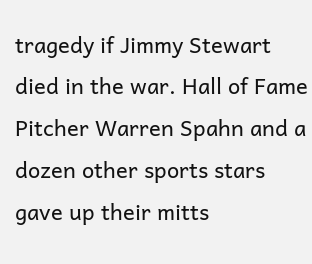tragedy if Jimmy Stewart   died in the war. Hall of Fame Pitcher Warren Spahn and a dozen other sports stars gave up their mitts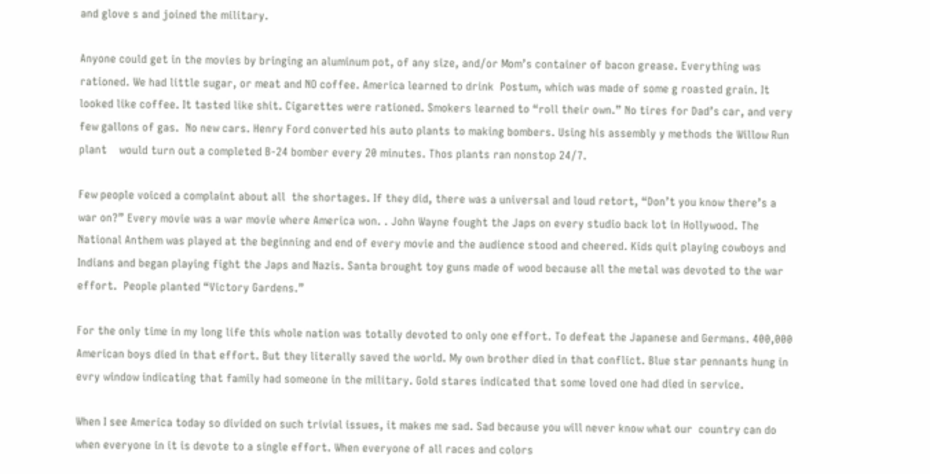and glove s and joined the military.

Anyone could get in the movies by bringing an aluminum pot, of any size, and/or Mom’s container of bacon grease. Everything was rationed. We had little sugar, or meat and NO coffee. America learned to drink  Postum, which was made of some g roasted grain. It looked like coffee. It tasted like shit. Cigarettes were rationed. Smokers learned to “roll their own.” No tires for Dad’s car, and very few gallons of gas.  No new cars. Henry Ford converted his auto plants to making bombers. Using his assembly y methods the Willow Run  plant    would turn out a completed B-24 bomber every 20 minutes. Thos plants ran nonstop 24/7.

Few people voiced a complaint about all  the shortages. If they did, there was a universal and loud retort, “Don’t you know there’s a war on?” Every movie was a war movie where America won. . John Wayne fought the Japs on every studio back lot in Hollywood. The National Anthem was played at the beginning and end of every movie and the audience stood and cheered. Kids quit playing cowboys and Indians and began playing fight the Japs and Nazis. Santa brought toy guns made of wood because all the metal was devoted to the war effort.  People planted “Victory Gardens.”

For the only time in my long life this whole nation was totally devoted to only one effort. To defeat the Japanese and Germans. 400,000 American boys died in that effort. But they literally saved the world. My own brother died in that conflict. Blue star pennants hung in evry window indicating that family had someone in the military. Gold stares indicated that some loved one had died in service.

When I see America today so divided on such trivial issues, it makes me sad. Sad because you will never know what our  country can do when everyone in it is devote to a single effort. When everyone of all races and colors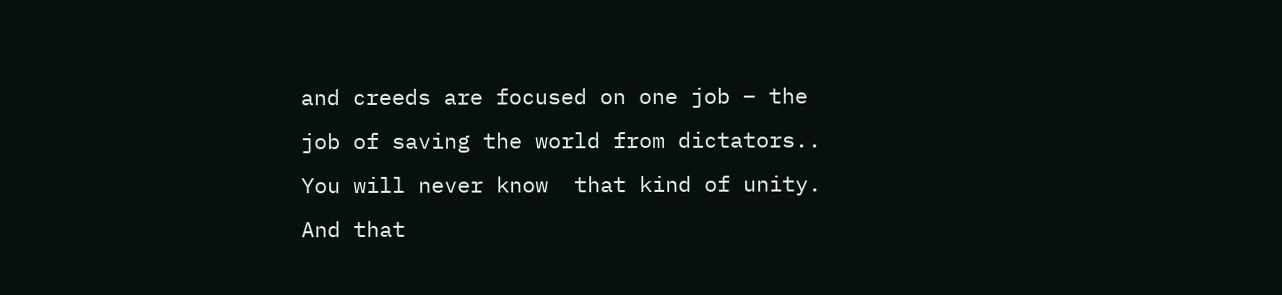and creeds are focused on one job – the job of saving the world from dictators.. You will never know  that kind of unity. And that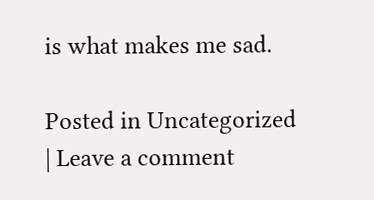is what makes me sad.

Posted in Uncategorized | Leave a comment